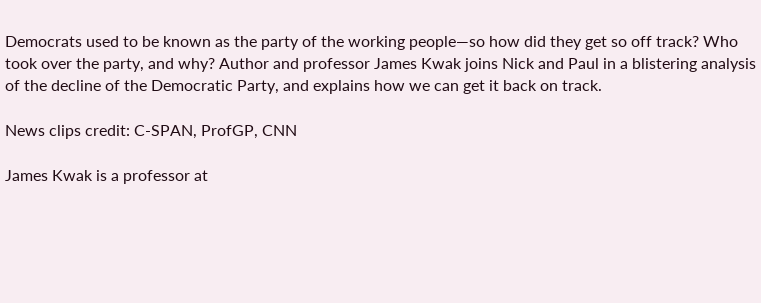Democrats used to be known as the party of the working people—so how did they get so off track? Who took over the party, and why? Author and professor James Kwak joins Nick and Paul in a blistering analysis of the decline of the Democratic Party, and explains how we can get it back on track.

News clips credit: C-SPAN, ProfGP, CNN

James Kwak is a professor at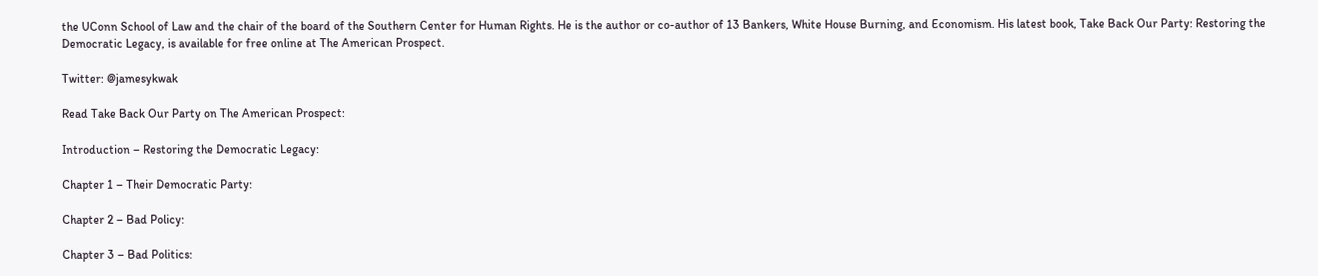the UConn School of Law and the chair of the board of the Southern Center for Human Rights. He is the author or co-author of 13 Bankers, White House Burning, and Economism. His latest book, Take Back Our Party: Restoring the Democratic Legacy, is available for free online at The American Prospect.

Twitter: @jamesykwak

Read Take Back Our Party on The American Prospect:

Introduction – Restoring the Democratic Legacy:

Chapter 1 – Their Democratic Party:

Chapter 2 – Bad Policy:

Chapter 3 – Bad Politics: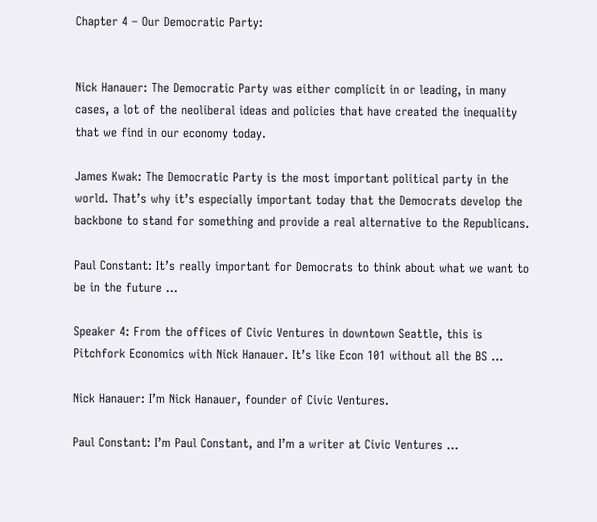Chapter 4 – Our Democratic Party:


Nick Hanauer: The Democratic Party was either complicit in or leading, in many cases, a lot of the neoliberal ideas and policies that have created the inequality that we find in our economy today.

James Kwak: The Democratic Party is the most important political party in the world. That’s why it’s especially important today that the Democrats develop the backbone to stand for something and provide a real alternative to the Republicans.

Paul Constant: It’s really important for Democrats to think about what we want to be in the future …

Speaker 4: From the offices of Civic Ventures in downtown Seattle, this is Pitchfork Economics with Nick Hanauer. It’s like Econ 101 without all the BS …

Nick Hanauer: I’m Nick Hanauer, founder of Civic Ventures.

Paul Constant: I’m Paul Constant, and I’m a writer at Civic Ventures …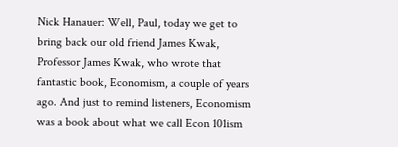Nick Hanauer: Well, Paul, today we get to bring back our old friend James Kwak, Professor James Kwak, who wrote that fantastic book, Economism, a couple of years ago. And just to remind listeners, Economism was a book about what we call Econ 101ism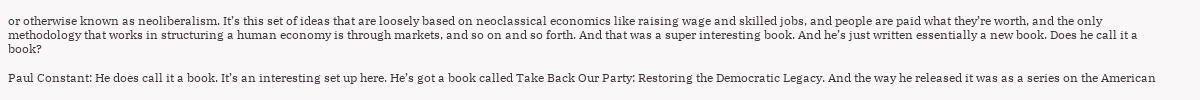or otherwise known as neoliberalism. It’s this set of ideas that are loosely based on neoclassical economics like raising wage and skilled jobs, and people are paid what they’re worth, and the only methodology that works in structuring a human economy is through markets, and so on and so forth. And that was a super interesting book. And he’s just written essentially a new book. Does he call it a book?

Paul Constant: He does call it a book. It’s an interesting set up here. He’s got a book called Take Back Our Party: Restoring the Democratic Legacy. And the way he released it was as a series on the American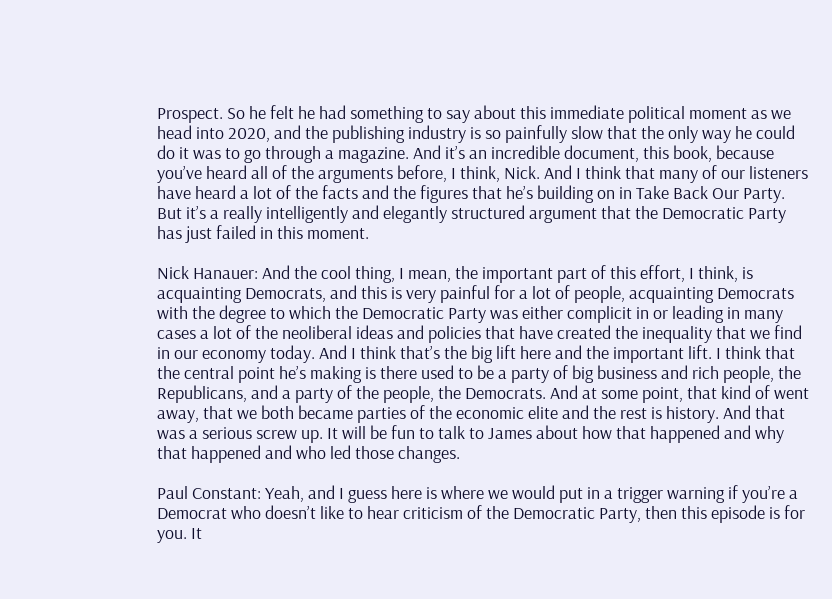Prospect. So he felt he had something to say about this immediate political moment as we head into 2020, and the publishing industry is so painfully slow that the only way he could do it was to go through a magazine. And it’s an incredible document, this book, because you’ve heard all of the arguments before, I think, Nick. And I think that many of our listeners have heard a lot of the facts and the figures that he’s building on in Take Back Our Party. But it’s a really intelligently and elegantly structured argument that the Democratic Party has just failed in this moment.

Nick Hanauer: And the cool thing, I mean, the important part of this effort, I think, is acquainting Democrats, and this is very painful for a lot of people, acquainting Democrats with the degree to which the Democratic Party was either complicit in or leading in many cases a lot of the neoliberal ideas and policies that have created the inequality that we find in our economy today. And I think that’s the big lift here and the important lift. I think that the central point he’s making is there used to be a party of big business and rich people, the Republicans, and a party of the people, the Democrats. And at some point, that kind of went away, that we both became parties of the economic elite and the rest is history. And that was a serious screw up. It will be fun to talk to James about how that happened and why that happened and who led those changes.

Paul Constant: Yeah, and I guess here is where we would put in a trigger warning if you’re a Democrat who doesn’t like to hear criticism of the Democratic Party, then this episode is for you. It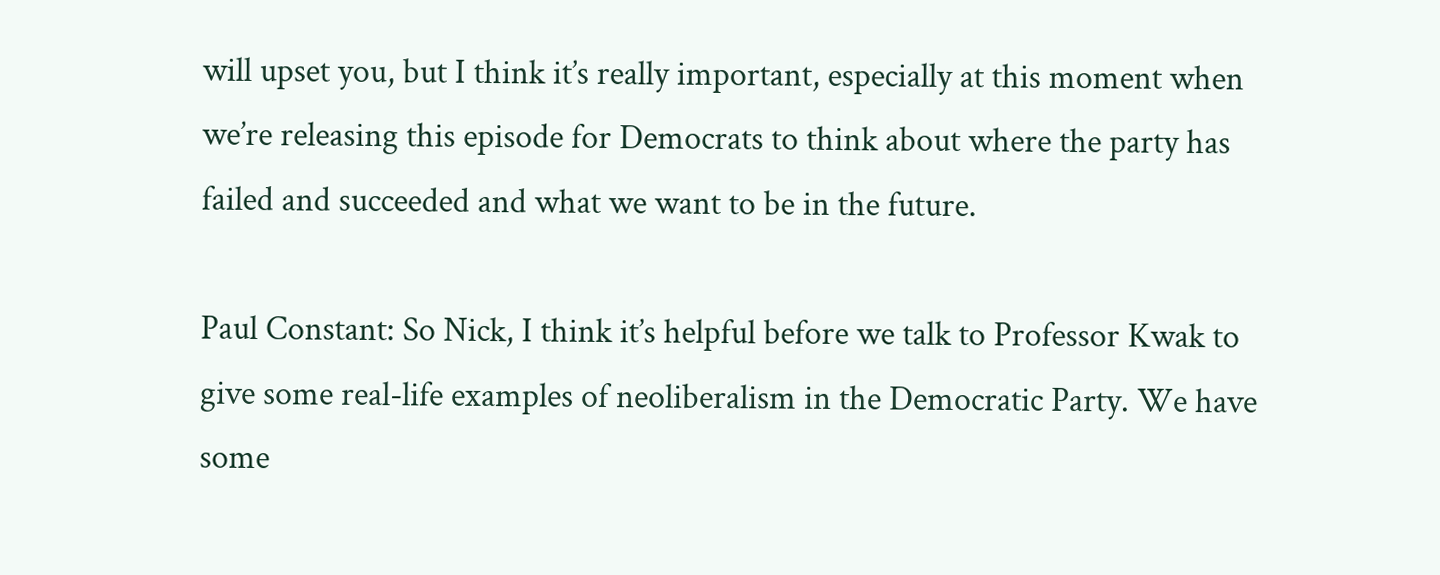will upset you, but I think it’s really important, especially at this moment when we’re releasing this episode for Democrats to think about where the party has failed and succeeded and what we want to be in the future.

Paul Constant: So Nick, I think it’s helpful before we talk to Professor Kwak to give some real-life examples of neoliberalism in the Democratic Party. We have some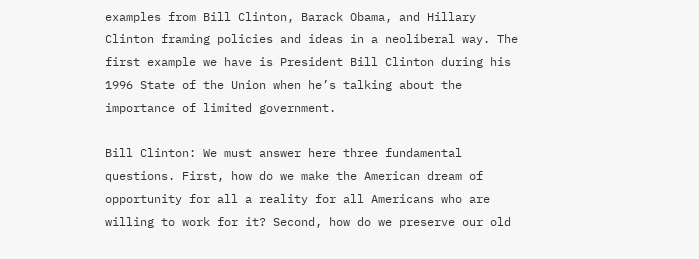examples from Bill Clinton, Barack Obama, and Hillary Clinton framing policies and ideas in a neoliberal way. The first example we have is President Bill Clinton during his 1996 State of the Union when he’s talking about the importance of limited government.

Bill Clinton: We must answer here three fundamental questions. First, how do we make the American dream of opportunity for all a reality for all Americans who are willing to work for it? Second, how do we preserve our old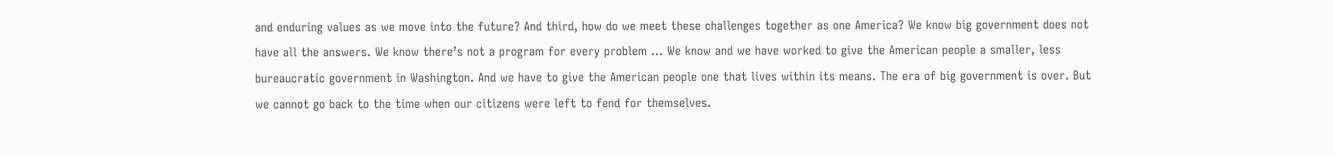and enduring values as we move into the future? And third, how do we meet these challenges together as one America? We know big government does not have all the answers. We know there’s not a program for every problem … We know and we have worked to give the American people a smaller, less bureaucratic government in Washington. And we have to give the American people one that lives within its means. The era of big government is over. But we cannot go back to the time when our citizens were left to fend for themselves.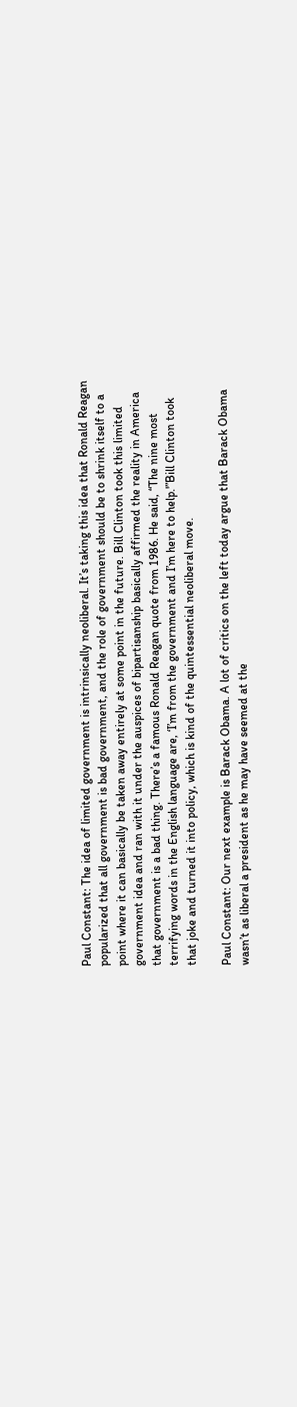Paul Constant: The idea of limited government is intrinsically neoliberal. It’s taking this idea that Ronald Reagan popularized that all government is bad government, and the role of government should be to shrink itself to a point where it can basically be taken away entirely at some point in the future. Bill Clinton took this limited government idea and ran with it under the auspices of bipartisanship basically affirmed the reality in America that government is a bad thing. There’s a famous Ronald Reagan quote from 1986. He said, “The nine most terrifying words in the English language are, ‘I’m from the government and I’m here to help.'”Bill Clinton took that joke and turned it into policy, which is kind of the quintessential neoliberal move.

Paul Constant: Our next example is Barack Obama. A lot of critics on the left today argue that Barack Obama wasn’t as liberal a president as he may have seemed at the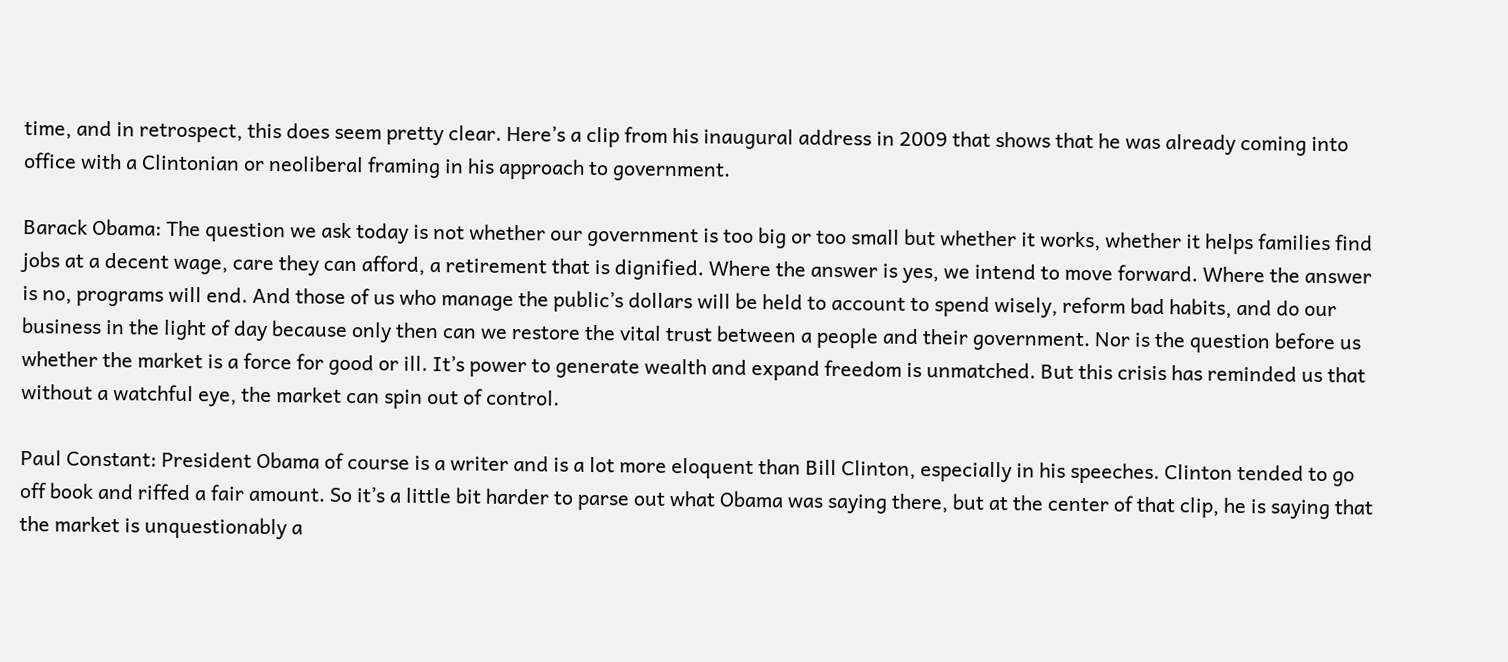time, and in retrospect, this does seem pretty clear. Here’s a clip from his inaugural address in 2009 that shows that he was already coming into office with a Clintonian or neoliberal framing in his approach to government.

Barack Obama: The question we ask today is not whether our government is too big or too small but whether it works, whether it helps families find jobs at a decent wage, care they can afford, a retirement that is dignified. Where the answer is yes, we intend to move forward. Where the answer is no, programs will end. And those of us who manage the public’s dollars will be held to account to spend wisely, reform bad habits, and do our business in the light of day because only then can we restore the vital trust between a people and their government. Nor is the question before us whether the market is a force for good or ill. It’s power to generate wealth and expand freedom is unmatched. But this crisis has reminded us that without a watchful eye, the market can spin out of control.

Paul Constant: President Obama of course is a writer and is a lot more eloquent than Bill Clinton, especially in his speeches. Clinton tended to go off book and riffed a fair amount. So it’s a little bit harder to parse out what Obama was saying there, but at the center of that clip, he is saying that the market is unquestionably a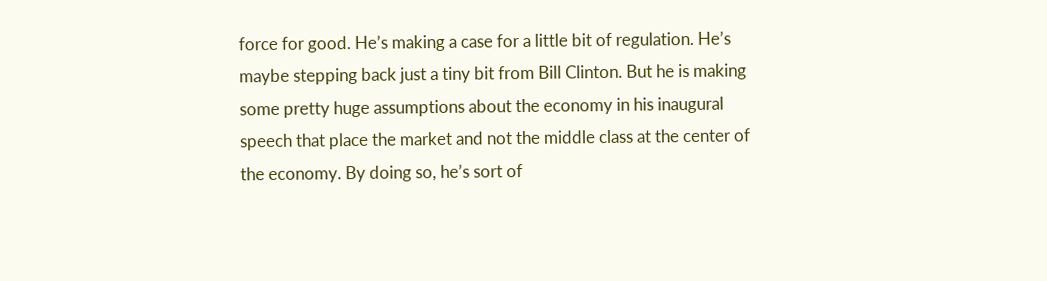force for good. He’s making a case for a little bit of regulation. He’s maybe stepping back just a tiny bit from Bill Clinton. But he is making some pretty huge assumptions about the economy in his inaugural speech that place the market and not the middle class at the center of the economy. By doing so, he’s sort of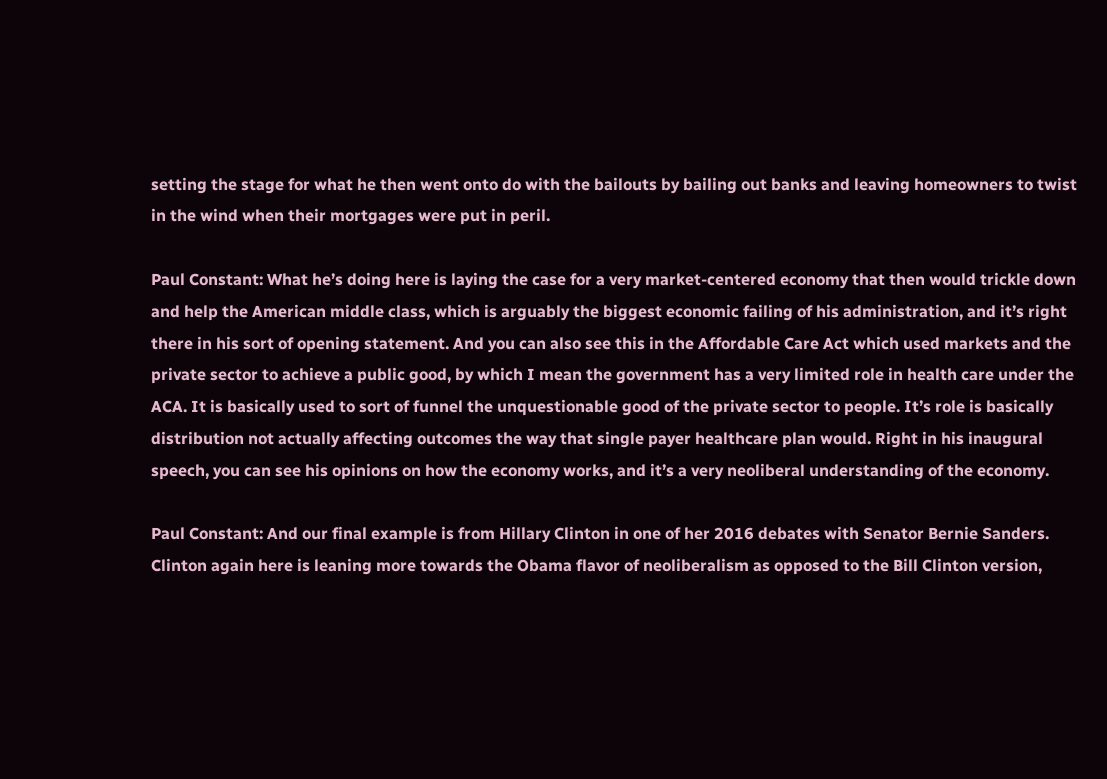setting the stage for what he then went onto do with the bailouts by bailing out banks and leaving homeowners to twist in the wind when their mortgages were put in peril.

Paul Constant: What he’s doing here is laying the case for a very market-centered economy that then would trickle down and help the American middle class, which is arguably the biggest economic failing of his administration, and it’s right there in his sort of opening statement. And you can also see this in the Affordable Care Act which used markets and the private sector to achieve a public good, by which I mean the government has a very limited role in health care under the ACA. It is basically used to sort of funnel the unquestionable good of the private sector to people. It’s role is basically distribution not actually affecting outcomes the way that single payer healthcare plan would. Right in his inaugural speech, you can see his opinions on how the economy works, and it’s a very neoliberal understanding of the economy.

Paul Constant: And our final example is from Hillary Clinton in one of her 2016 debates with Senator Bernie Sanders. Clinton again here is leaning more towards the Obama flavor of neoliberalism as opposed to the Bill Clinton version,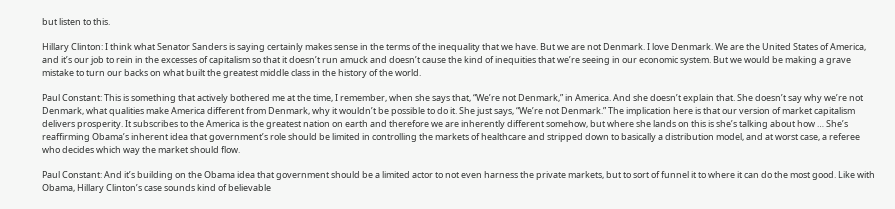but listen to this.

Hillary Clinton: I think what Senator Sanders is saying certainly makes sense in the terms of the inequality that we have. But we are not Denmark. I love Denmark. We are the United States of America, and it’s our job to rein in the excesses of capitalism so that it doesn’t run amuck and doesn’t cause the kind of inequities that we’re seeing in our economic system. But we would be making a grave mistake to turn our backs on what built the greatest middle class in the history of the world.

Paul Constant: This is something that actively bothered me at the time, I remember, when she says that, “We’re not Denmark,” in America. And she doesn’t explain that. She doesn’t say why we’re not Denmark, what qualities make America different from Denmark, why it wouldn’t be possible to do it. She just says, “We’re not Denmark.” The implication here is that our version of market capitalism delivers prosperity. It subscribes to the America is the greatest nation on earth and therefore we are inherently different somehow, but where she lands on this is she’s talking about how … She’s reaffirming Obama’s inherent idea that government’s role should be limited in controlling the markets of healthcare and stripped down to basically a distribution model, and at worst case, a referee who decides which way the market should flow.

Paul Constant: And it’s building on the Obama idea that government should be a limited actor to not even harness the private markets, but to sort of funnel it to where it can do the most good. Like with Obama, Hillary Clinton’s case sounds kind of believable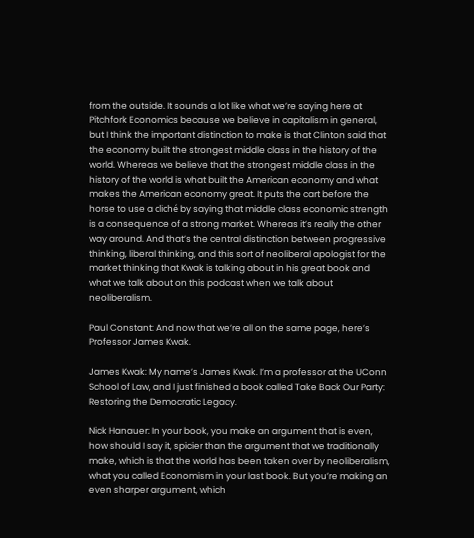from the outside. It sounds a lot like what we’re saying here at Pitchfork Economics because we believe in capitalism in general, but I think the important distinction to make is that Clinton said that the economy built the strongest middle class in the history of the world. Whereas we believe that the strongest middle class in the history of the world is what built the American economy and what makes the American economy great. It puts the cart before the horse to use a cliché by saying that middle class economic strength is a consequence of a strong market. Whereas it’s really the other way around. And that’s the central distinction between progressive thinking, liberal thinking, and this sort of neoliberal apologist for the market thinking that Kwak is talking about in his great book and what we talk about on this podcast when we talk about neoliberalism.

Paul Constant: And now that we’re all on the same page, here’s Professor James Kwak.

James Kwak: My name’s James Kwak. I’m a professor at the UConn School of Law, and I just finished a book called Take Back Our Party: Restoring the Democratic Legacy.

Nick Hanauer: In your book, you make an argument that is even, how should I say it, spicier than the argument that we traditionally make, which is that the world has been taken over by neoliberalism, what you called Economism in your last book. But you’re making an even sharper argument, which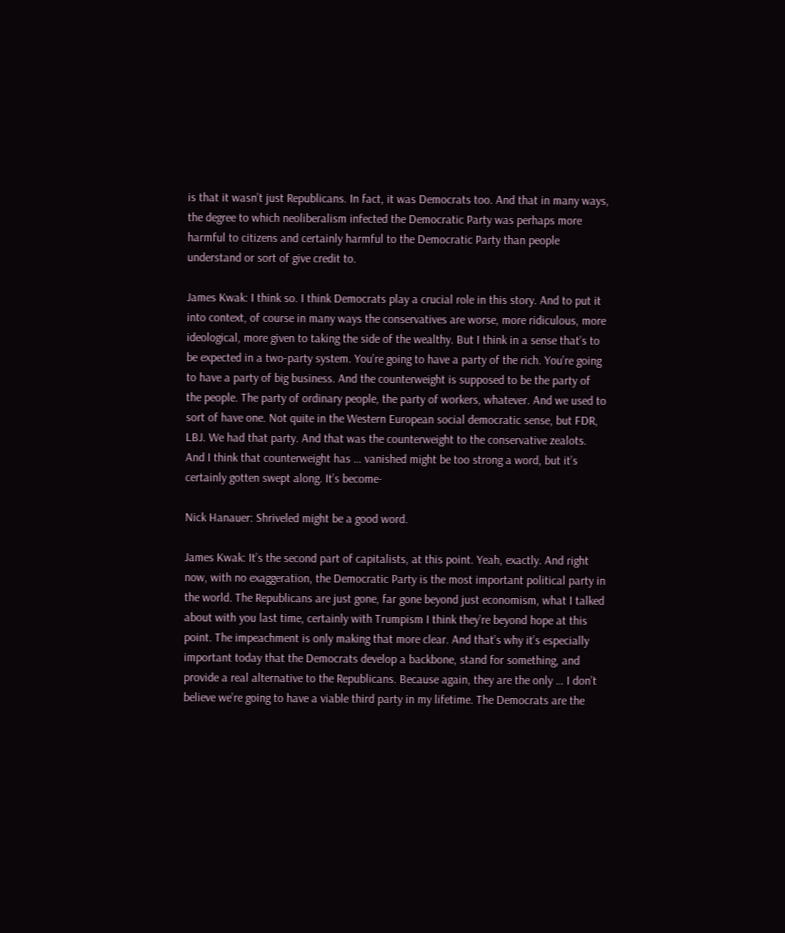is that it wasn’t just Republicans. In fact, it was Democrats too. And that in many ways, the degree to which neoliberalism infected the Democratic Party was perhaps more harmful to citizens and certainly harmful to the Democratic Party than people understand or sort of give credit to.

James Kwak: I think so. I think Democrats play a crucial role in this story. And to put it into context, of course in many ways the conservatives are worse, more ridiculous, more ideological, more given to taking the side of the wealthy. But I think in a sense that’s to be expected in a two-party system. You’re going to have a party of the rich. You’re going to have a party of big business. And the counterweight is supposed to be the party of the people. The party of ordinary people, the party of workers, whatever. And we used to sort of have one. Not quite in the Western European social democratic sense, but FDR, LBJ. We had that party. And that was the counterweight to the conservative zealots. And I think that counterweight has … vanished might be too strong a word, but it’s certainly gotten swept along. It’s become-

Nick Hanauer: Shriveled might be a good word.

James Kwak: It’s the second part of capitalists, at this point. Yeah, exactly. And right now, with no exaggeration, the Democratic Party is the most important political party in the world. The Republicans are just gone, far gone beyond just economism, what I talked about with you last time, certainly with Trumpism I think they’re beyond hope at this point. The impeachment is only making that more clear. And that’s why it’s especially important today that the Democrats develop a backbone, stand for something, and provide a real alternative to the Republicans. Because again, they are the only … I don’t believe we’re going to have a viable third party in my lifetime. The Democrats are the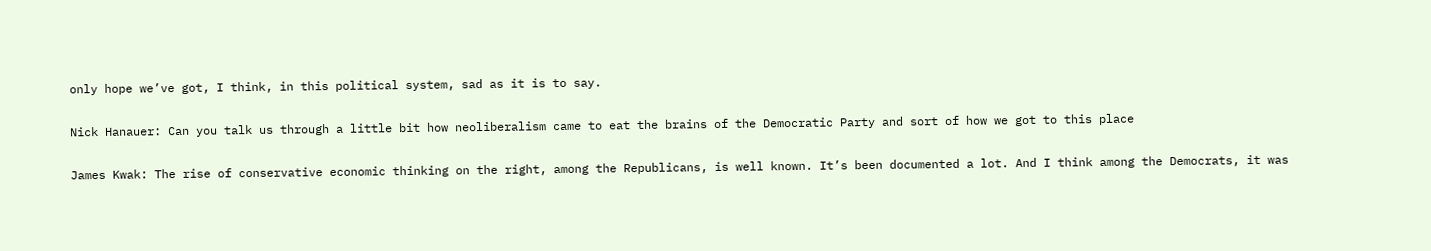only hope we’ve got, I think, in this political system, sad as it is to say.

Nick Hanauer: Can you talk us through a little bit how neoliberalism came to eat the brains of the Democratic Party and sort of how we got to this place

James Kwak: The rise of conservative economic thinking on the right, among the Republicans, is well known. It’s been documented a lot. And I think among the Democrats, it was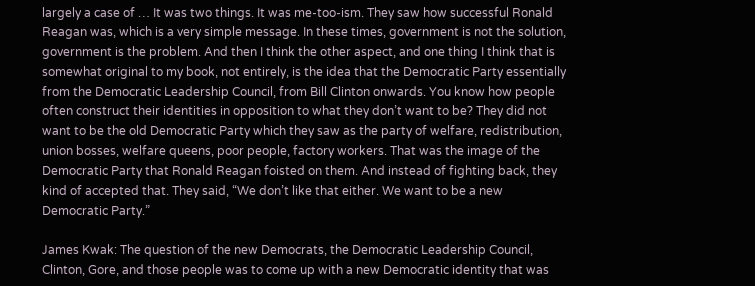largely a case of … It was two things. It was me-too-ism. They saw how successful Ronald Reagan was, which is a very simple message. In these times, government is not the solution, government is the problem. And then I think the other aspect, and one thing I think that is somewhat original to my book, not entirely, is the idea that the Democratic Party essentially from the Democratic Leadership Council, from Bill Clinton onwards. You know how people often construct their identities in opposition to what they don’t want to be? They did not want to be the old Democratic Party which they saw as the party of welfare, redistribution, union bosses, welfare queens, poor people, factory workers. That was the image of the Democratic Party that Ronald Reagan foisted on them. And instead of fighting back, they kind of accepted that. They said, “We don’t like that either. We want to be a new Democratic Party.”

James Kwak: The question of the new Democrats, the Democratic Leadership Council, Clinton, Gore, and those people was to come up with a new Democratic identity that was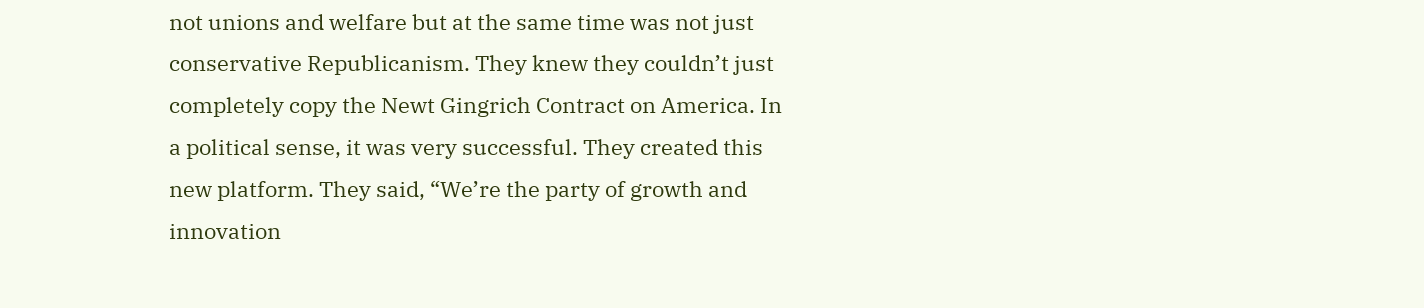not unions and welfare but at the same time was not just conservative Republicanism. They knew they couldn’t just completely copy the Newt Gingrich Contract on America. In a political sense, it was very successful. They created this new platform. They said, “We’re the party of growth and innovation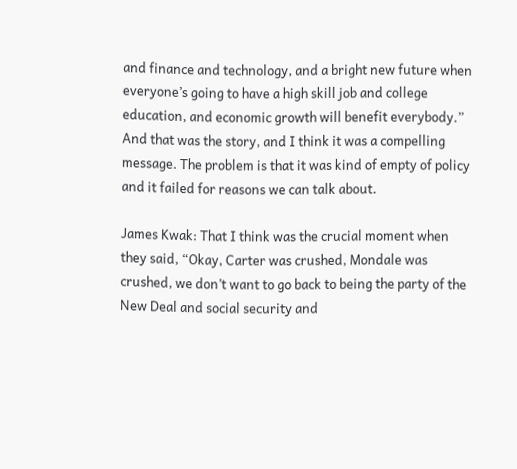and finance and technology, and a bright new future when everyone’s going to have a high skill job and college education, and economic growth will benefit everybody.” And that was the story, and I think it was a compelling message. The problem is that it was kind of empty of policy and it failed for reasons we can talk about.

James Kwak: That I think was the crucial moment when they said, “Okay, Carter was crushed, Mondale was crushed, we don’t want to go back to being the party of the New Deal and social security and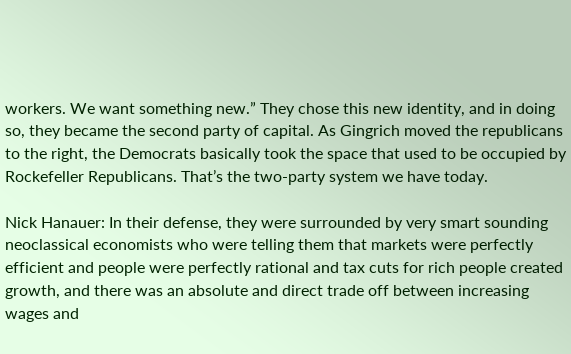workers. We want something new.” They chose this new identity, and in doing so, they became the second party of capital. As Gingrich moved the republicans to the right, the Democrats basically took the space that used to be occupied by Rockefeller Republicans. That’s the two-party system we have today.

Nick Hanauer: In their defense, they were surrounded by very smart sounding neoclassical economists who were telling them that markets were perfectly efficient and people were perfectly rational and tax cuts for rich people created growth, and there was an absolute and direct trade off between increasing wages and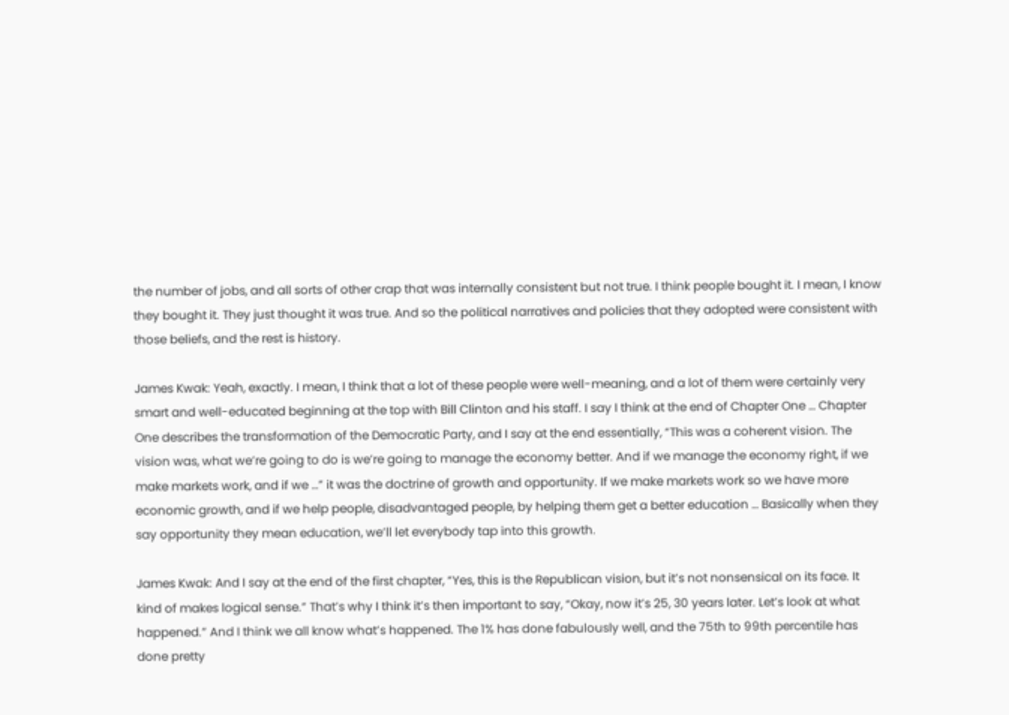the number of jobs, and all sorts of other crap that was internally consistent but not true. I think people bought it. I mean, I know they bought it. They just thought it was true. And so the political narratives and policies that they adopted were consistent with those beliefs, and the rest is history.

James Kwak: Yeah, exactly. I mean, I think that a lot of these people were well-meaning, and a lot of them were certainly very smart and well-educated beginning at the top with Bill Clinton and his staff. I say I think at the end of Chapter One … Chapter One describes the transformation of the Democratic Party, and I say at the end essentially, “This was a coherent vision. The vision was, what we’re going to do is we’re going to manage the economy better. And if we manage the economy right, if we make markets work, and if we …” it was the doctrine of growth and opportunity. If we make markets work so we have more economic growth, and if we help people, disadvantaged people, by helping them get a better education … Basically when they say opportunity they mean education, we’ll let everybody tap into this growth.

James Kwak: And I say at the end of the first chapter, “Yes, this is the Republican vision, but it’s not nonsensical on its face. It kind of makes logical sense.” That’s why I think it’s then important to say, “Okay, now it’s 25, 30 years later. Let’s look at what happened.” And I think we all know what’s happened. The 1% has done fabulously well, and the 75th to 99th percentile has done pretty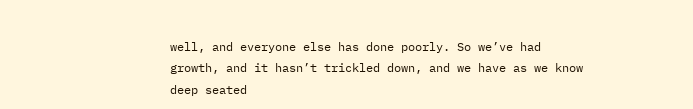well, and everyone else has done poorly. So we’ve had growth, and it hasn’t trickled down, and we have as we know deep seated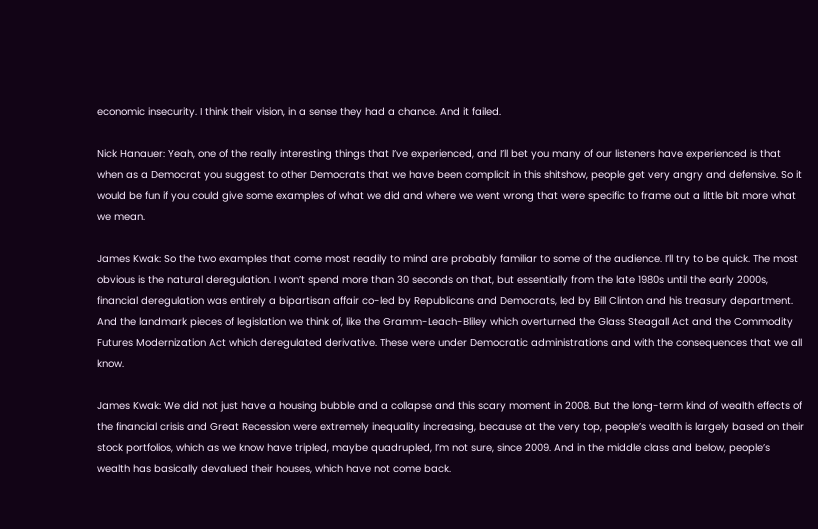economic insecurity. I think their vision, in a sense they had a chance. And it failed.

Nick Hanauer: Yeah, one of the really interesting things that I’ve experienced, and I’ll bet you many of our listeners have experienced is that when as a Democrat you suggest to other Democrats that we have been complicit in this shitshow, people get very angry and defensive. So it would be fun if you could give some examples of what we did and where we went wrong that were specific to frame out a little bit more what we mean.

James Kwak: So the two examples that come most readily to mind are probably familiar to some of the audience. I’ll try to be quick. The most obvious is the natural deregulation. I won’t spend more than 30 seconds on that, but essentially from the late 1980s until the early 2000s, financial deregulation was entirely a bipartisan affair co-led by Republicans and Democrats, led by Bill Clinton and his treasury department. And the landmark pieces of legislation we think of, like the Gramm-Leach-Bliley which overturned the Glass Steagall Act and the Commodity Futures Modernization Act which deregulated derivative. These were under Democratic administrations and with the consequences that we all know.

James Kwak: We did not just have a housing bubble and a collapse and this scary moment in 2008. But the long-term kind of wealth effects of the financial crisis and Great Recession were extremely inequality increasing, because at the very top, people’s wealth is largely based on their stock portfolios, which as we know have tripled, maybe quadrupled, I’m not sure, since 2009. And in the middle class and below, people’s wealth has basically devalued their houses, which have not come back.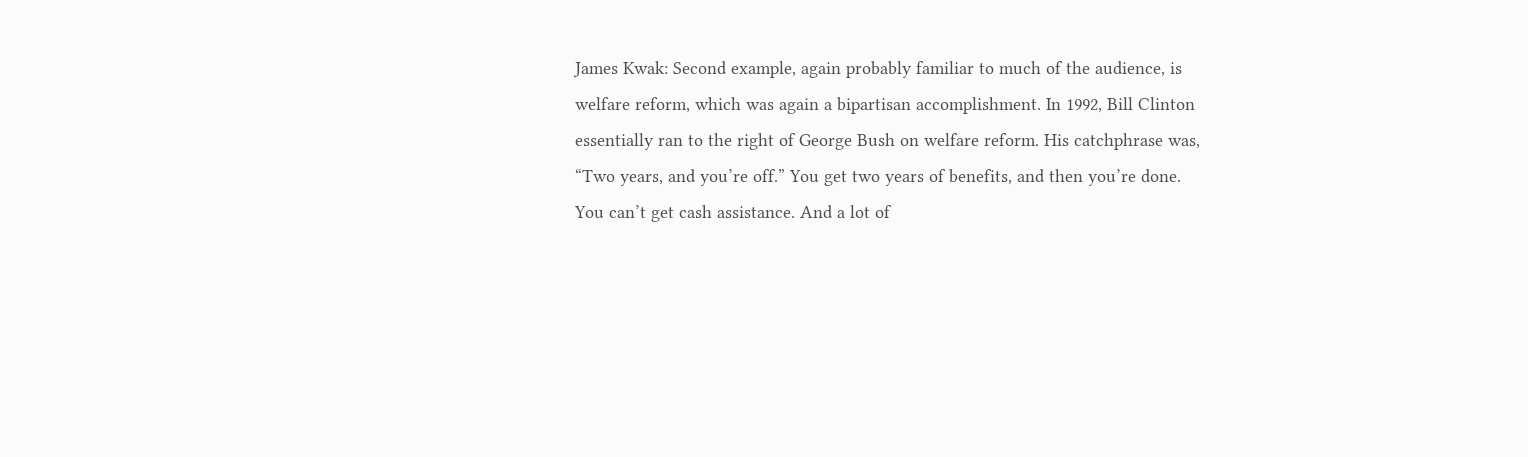James Kwak: Second example, again probably familiar to much of the audience, is welfare reform, which was again a bipartisan accomplishment. In 1992, Bill Clinton essentially ran to the right of George Bush on welfare reform. His catchphrase was, “Two years, and you’re off.” You get two years of benefits, and then you’re done. You can’t get cash assistance. And a lot of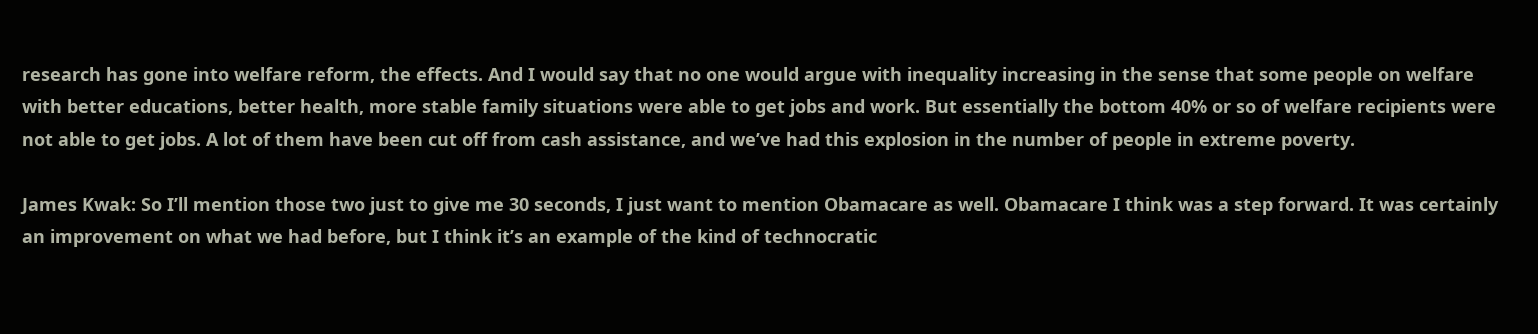research has gone into welfare reform, the effects. And I would say that no one would argue with inequality increasing in the sense that some people on welfare with better educations, better health, more stable family situations were able to get jobs and work. But essentially the bottom 40% or so of welfare recipients were not able to get jobs. A lot of them have been cut off from cash assistance, and we’ve had this explosion in the number of people in extreme poverty.

James Kwak: So I’ll mention those two just to give me 30 seconds, I just want to mention Obamacare as well. Obamacare I think was a step forward. It was certainly an improvement on what we had before, but I think it’s an example of the kind of technocratic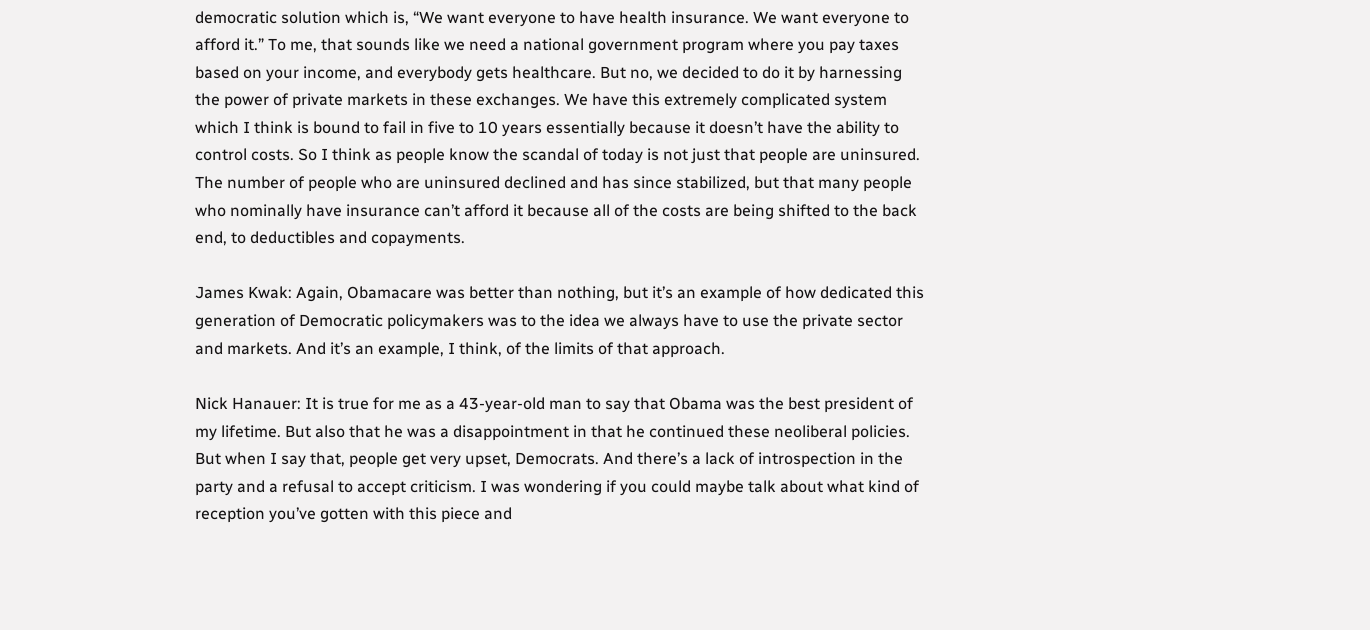democratic solution which is, “We want everyone to have health insurance. We want everyone to afford it.” To me, that sounds like we need a national government program where you pay taxes based on your income, and everybody gets healthcare. But no, we decided to do it by harnessing the power of private markets in these exchanges. We have this extremely complicated system which I think is bound to fail in five to 10 years essentially because it doesn’t have the ability to control costs. So I think as people know the scandal of today is not just that people are uninsured. The number of people who are uninsured declined and has since stabilized, but that many people who nominally have insurance can’t afford it because all of the costs are being shifted to the back end, to deductibles and copayments.

James Kwak: Again, Obamacare was better than nothing, but it’s an example of how dedicated this generation of Democratic policymakers was to the idea we always have to use the private sector and markets. And it’s an example, I think, of the limits of that approach.

Nick Hanauer: It is true for me as a 43-year-old man to say that Obama was the best president of my lifetime. But also that he was a disappointment in that he continued these neoliberal policies. But when I say that, people get very upset, Democrats. And there’s a lack of introspection in the party and a refusal to accept criticism. I was wondering if you could maybe talk about what kind of reception you’ve gotten with this piece and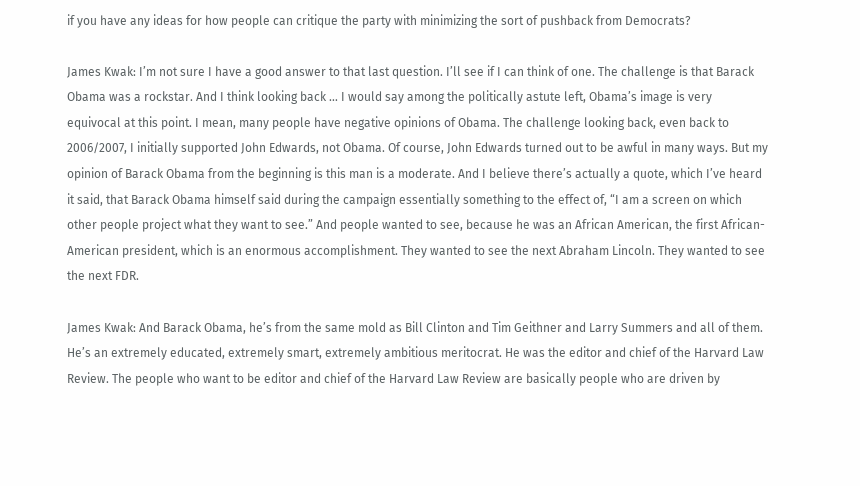if you have any ideas for how people can critique the party with minimizing the sort of pushback from Democrats?

James Kwak: I’m not sure I have a good answer to that last question. I’ll see if I can think of one. The challenge is that Barack Obama was a rockstar. And I think looking back … I would say among the politically astute left, Obama’s image is very equivocal at this point. I mean, many people have negative opinions of Obama. The challenge looking back, even back to 2006/2007, I initially supported John Edwards, not Obama. Of course, John Edwards turned out to be awful in many ways. But my opinion of Barack Obama from the beginning is this man is a moderate. And I believe there’s actually a quote, which I’ve heard it said, that Barack Obama himself said during the campaign essentially something to the effect of, “I am a screen on which other people project what they want to see.” And people wanted to see, because he was an African American, the first African-American president, which is an enormous accomplishment. They wanted to see the next Abraham Lincoln. They wanted to see the next FDR.

James Kwak: And Barack Obama, he’s from the same mold as Bill Clinton and Tim Geithner and Larry Summers and all of them. He’s an extremely educated, extremely smart, extremely ambitious meritocrat. He was the editor and chief of the Harvard Law Review. The people who want to be editor and chief of the Harvard Law Review are basically people who are driven by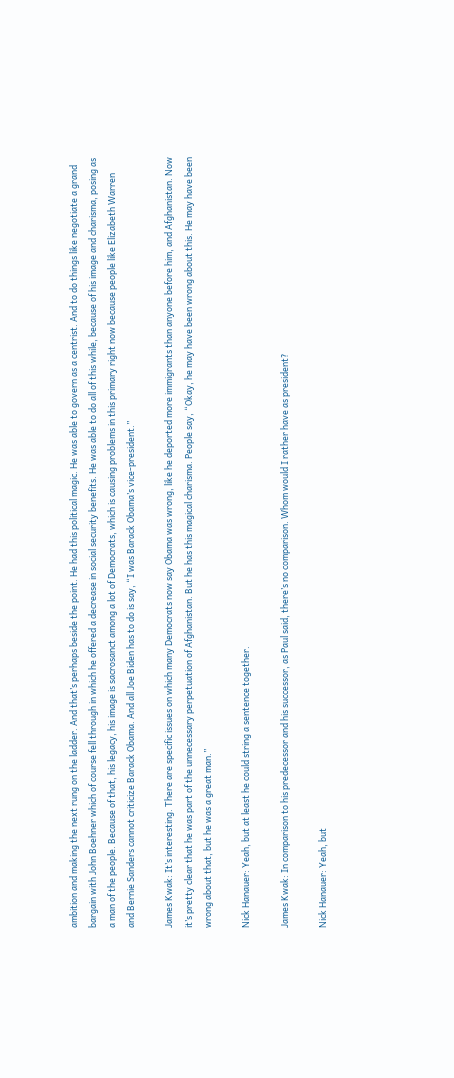ambition and making the next rung on the ladder. And that’s perhaps beside the point. He had this political magic. He was able to govern as a centrist. And to do things like negotiate a grand bargain with John Boehner which of course fell through in which he offered a decrease in social security benefits. He was able to do all of this while, because of his image and charisma, posing as a man of the people. Because of that, his legacy, his image is sacrosanct among a lot of Democrats, which is causing problems in this primary right now because people like Elizabeth Warren and Bernie Sanders cannot criticize Barack Obama. And all Joe Biden has to do is say, “I was Barack Obama’s vice-president.”

James Kwak: It’s interesting. There are specific issues on which many Democrats now say Obama was wrong, like he deported more immigrants than anyone before him, and Afghanistan. Now it’s pretty clear that he was part of the unnecessary perpetuation of Afghanistan. But he has this magical charisma. People say, “Okay, he may have been wrong about this. He may have been wrong about that, but he was a great man.”

Nick Hanauer: Yeah, but at least he could string a sentence together.

James Kwak: In comparison to his predecessor and his successor, as Paul said, there’s no comparison. Whom would I rather have as president?

Nick Hanauer: Yeah, but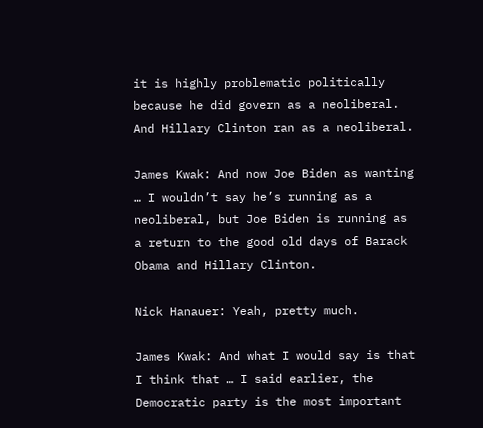it is highly problematic politically because he did govern as a neoliberal. And Hillary Clinton ran as a neoliberal.

James Kwak: And now Joe Biden as wanting … I wouldn’t say he’s running as a neoliberal, but Joe Biden is running as a return to the good old days of Barack Obama and Hillary Clinton.

Nick Hanauer: Yeah, pretty much.

James Kwak: And what I would say is that I think that … I said earlier, the Democratic party is the most important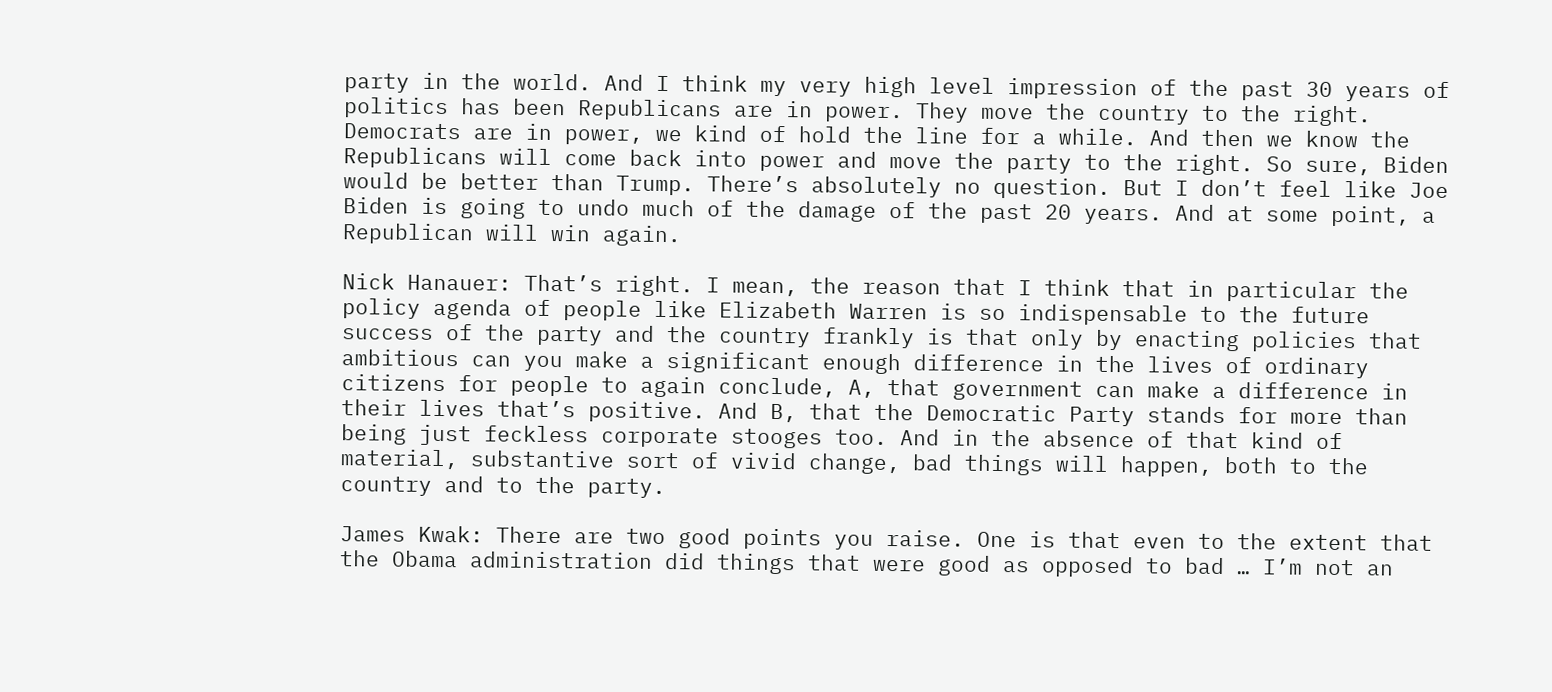party in the world. And I think my very high level impression of the past 30 years of politics has been Republicans are in power. They move the country to the right. Democrats are in power, we kind of hold the line for a while. And then we know the Republicans will come back into power and move the party to the right. So sure, Biden would be better than Trump. There’s absolutely no question. But I don’t feel like Joe Biden is going to undo much of the damage of the past 20 years. And at some point, a Republican will win again.

Nick Hanauer: That’s right. I mean, the reason that I think that in particular the policy agenda of people like Elizabeth Warren is so indispensable to the future success of the party and the country frankly is that only by enacting policies that ambitious can you make a significant enough difference in the lives of ordinary citizens for people to again conclude, A, that government can make a difference in their lives that’s positive. And B, that the Democratic Party stands for more than being just feckless corporate stooges too. And in the absence of that kind of material, substantive sort of vivid change, bad things will happen, both to the country and to the party.

James Kwak: There are two good points you raise. One is that even to the extent that the Obama administration did things that were good as opposed to bad … I’m not an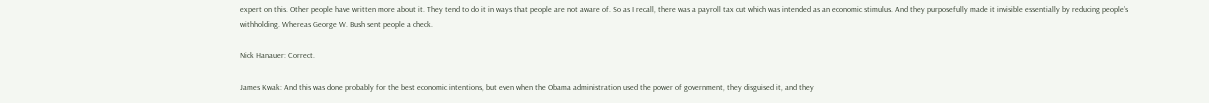expert on this. Other people have written more about it. They tend to do it in ways that people are not aware of. So as I recall, there was a payroll tax cut which was intended as an economic stimulus. And they purposefully made it invisible essentially by reducing people’s withholding. Whereas George W. Bush sent people a check.

Nick Hanauer: Correct.

James Kwak: And this was done probably for the best economic intentions, but even when the Obama administration used the power of government, they disguised it, and they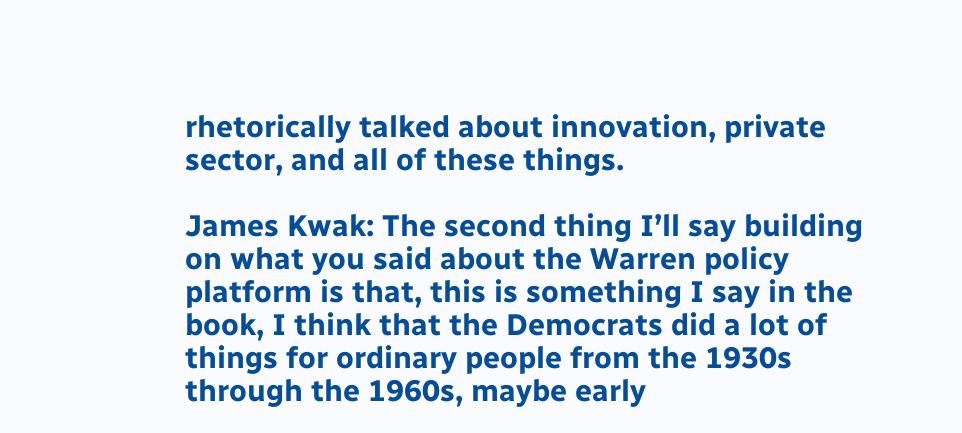rhetorically talked about innovation, private sector, and all of these things.

James Kwak: The second thing I’ll say building on what you said about the Warren policy platform is that, this is something I say in the book, I think that the Democrats did a lot of things for ordinary people from the 1930s through the 1960s, maybe early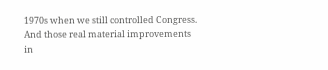1970s when we still controlled Congress. And those real material improvements in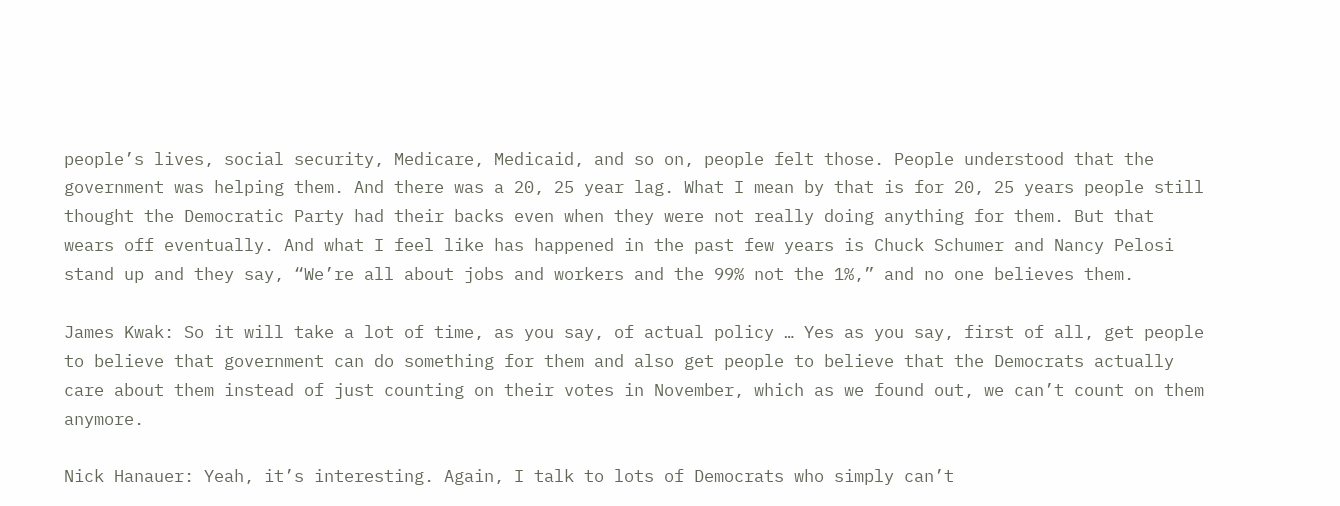people’s lives, social security, Medicare, Medicaid, and so on, people felt those. People understood that the government was helping them. And there was a 20, 25 year lag. What I mean by that is for 20, 25 years people still thought the Democratic Party had their backs even when they were not really doing anything for them. But that wears off eventually. And what I feel like has happened in the past few years is Chuck Schumer and Nancy Pelosi stand up and they say, “We’re all about jobs and workers and the 99% not the 1%,” and no one believes them.

James Kwak: So it will take a lot of time, as you say, of actual policy … Yes as you say, first of all, get people to believe that government can do something for them and also get people to believe that the Democrats actually care about them instead of just counting on their votes in November, which as we found out, we can’t count on them anymore.

Nick Hanauer: Yeah, it’s interesting. Again, I talk to lots of Democrats who simply can’t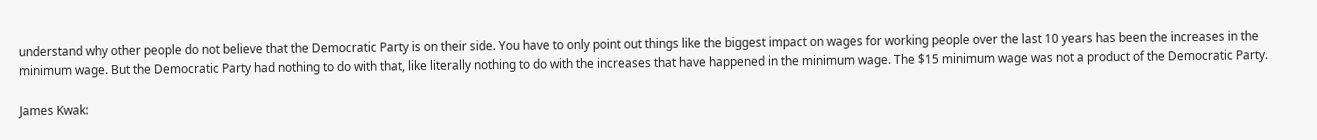understand why other people do not believe that the Democratic Party is on their side. You have to only point out things like the biggest impact on wages for working people over the last 10 years has been the increases in the minimum wage. But the Democratic Party had nothing to do with that, like literally nothing to do with the increases that have happened in the minimum wage. The $15 minimum wage was not a product of the Democratic Party.

James Kwak: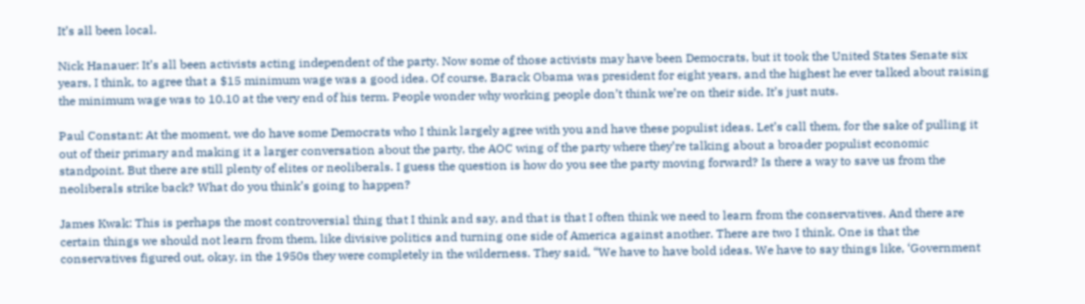It’s all been local.

Nick Hanauer: It’s all been activists acting independent of the party. Now some of those activists may have been Democrats, but it took the United States Senate six years, I think, to agree that a $15 minimum wage was a good idea. Of course, Barack Obama was president for eight years, and the highest he ever talked about raising the minimum wage was to 10.10 at the very end of his term. People wonder why working people don’t think we’re on their side. It’s just nuts.

Paul Constant: At the moment, we do have some Democrats who I think largely agree with you and have these populist ideas. Let’s call them, for the sake of pulling it out of their primary and making it a larger conversation about the party, the AOC wing of the party where they’re talking about a broader populist economic standpoint. But there are still plenty of elites or neoliberals. I guess the question is how do you see the party moving forward? Is there a way to save us from the neoliberals strike back? What do you think’s going to happen?

James Kwak: This is perhaps the most controversial thing that I think and say, and that is that I often think we need to learn from the conservatives. And there are certain things we should not learn from them, like divisive politics and turning one side of America against another. There are two I think. One is that the conservatives figured out, okay, in the 1950s they were completely in the wilderness. They said, “We have to have bold ideas. We have to say things like, ‘Government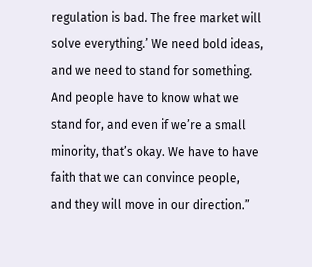regulation is bad. The free market will solve everything.’ We need bold ideas, and we need to stand for something. And people have to know what we stand for, and even if we’re a small minority, that’s okay. We have to have faith that we can convince people, and they will move in our direction.”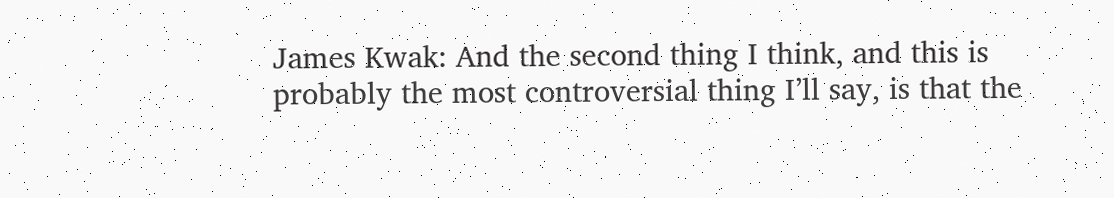James Kwak: And the second thing I think, and this is probably the most controversial thing I’ll say, is that the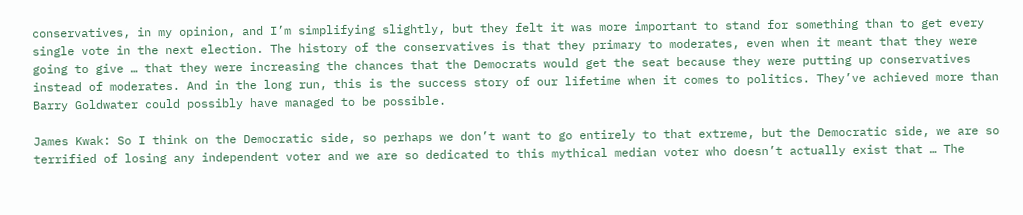conservatives, in my opinion, and I’m simplifying slightly, but they felt it was more important to stand for something than to get every single vote in the next election. The history of the conservatives is that they primary to moderates, even when it meant that they were going to give … that they were increasing the chances that the Democrats would get the seat because they were putting up conservatives instead of moderates. And in the long run, this is the success story of our lifetime when it comes to politics. They’ve achieved more than Barry Goldwater could possibly have managed to be possible.

James Kwak: So I think on the Democratic side, so perhaps we don’t want to go entirely to that extreme, but the Democratic side, we are so terrified of losing any independent voter and we are so dedicated to this mythical median voter who doesn’t actually exist that … The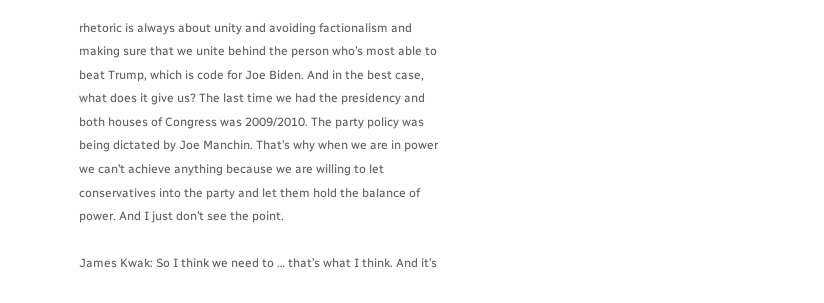rhetoric is always about unity and avoiding factionalism and making sure that we unite behind the person who’s most able to beat Trump, which is code for Joe Biden. And in the best case, what does it give us? The last time we had the presidency and both houses of Congress was 2009/2010. The party policy was being dictated by Joe Manchin. That’s why when we are in power we can’t achieve anything because we are willing to let conservatives into the party and let them hold the balance of power. And I just don’t see the point.

James Kwak: So I think we need to … that’s what I think. And it’s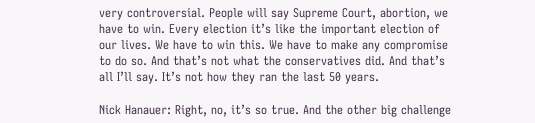very controversial. People will say Supreme Court, abortion, we have to win. Every election it’s like the important election of our lives. We have to win this. We have to make any compromise to do so. And that’s not what the conservatives did. And that’s all I’ll say. It’s not how they ran the last 50 years.

Nick Hanauer: Right, no, it’s so true. And the other big challenge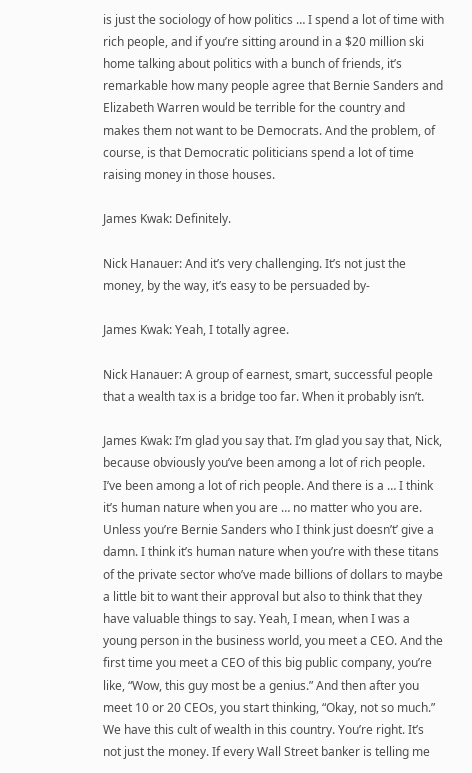is just the sociology of how politics … I spend a lot of time with rich people, and if you’re sitting around in a $20 million ski home talking about politics with a bunch of friends, it’s remarkable how many people agree that Bernie Sanders and Elizabeth Warren would be terrible for the country and makes them not want to be Democrats. And the problem, of course, is that Democratic politicians spend a lot of time raising money in those houses.

James Kwak: Definitely.

Nick Hanauer: And it’s very challenging. It’s not just the money, by the way, it’s easy to be persuaded by-

James Kwak: Yeah, I totally agree.

Nick Hanauer: A group of earnest, smart, successful people that a wealth tax is a bridge too far. When it probably isn’t.

James Kwak: I’m glad you say that. I’m glad you say that, Nick, because obviously you’ve been among a lot of rich people. I’ve been among a lot of rich people. And there is a … I think it’s human nature when you are … no matter who you are. Unless you’re Bernie Sanders who I think just doesn’t’ give a damn. I think it’s human nature when you’re with these titans of the private sector who’ve made billions of dollars to maybe a little bit to want their approval but also to think that they have valuable things to say. Yeah, I mean, when I was a young person in the business world, you meet a CEO. And the first time you meet a CEO of this big public company, you’re like, “Wow, this guy most be a genius.” And then after you meet 10 or 20 CEOs, you start thinking, “Okay, not so much.” We have this cult of wealth in this country. You’re right. It’s not just the money. If every Wall Street banker is telling me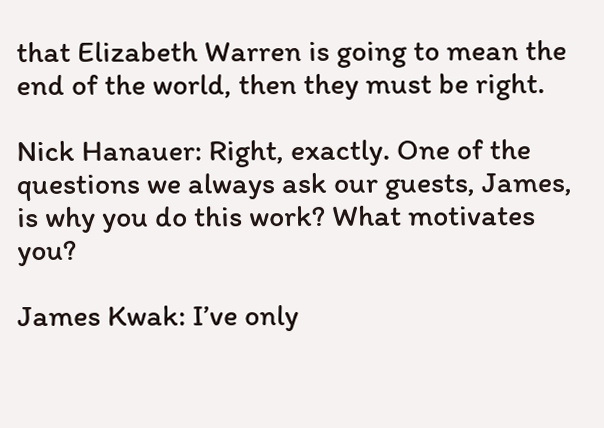that Elizabeth Warren is going to mean the end of the world, then they must be right.

Nick Hanauer: Right, exactly. One of the questions we always ask our guests, James, is why you do this work? What motivates you?

James Kwak: I’ve only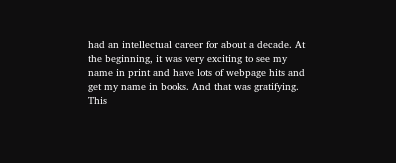had an intellectual career for about a decade. At the beginning, it was very exciting to see my name in print and have lots of webpage hits and get my name in books. And that was gratifying. This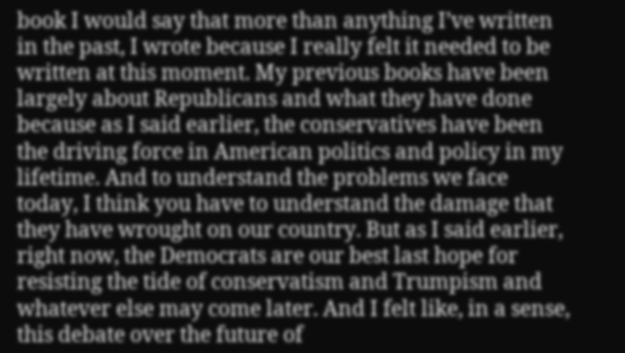book I would say that more than anything I’ve written in the past, I wrote because I really felt it needed to be written at this moment. My previous books have been largely about Republicans and what they have done because as I said earlier, the conservatives have been the driving force in American politics and policy in my lifetime. And to understand the problems we face today, I think you have to understand the damage that they have wrought on our country. But as I said earlier, right now, the Democrats are our best last hope for resisting the tide of conservatism and Trumpism and whatever else may come later. And I felt like, in a sense, this debate over the future of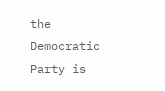the Democratic Party is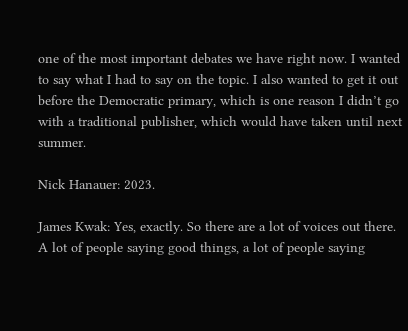one of the most important debates we have right now. I wanted to say what I had to say on the topic. I also wanted to get it out before the Democratic primary, which is one reason I didn’t go with a traditional publisher, which would have taken until next summer.

Nick Hanauer: 2023.

James Kwak: Yes, exactly. So there are a lot of voices out there. A lot of people saying good things, a lot of people saying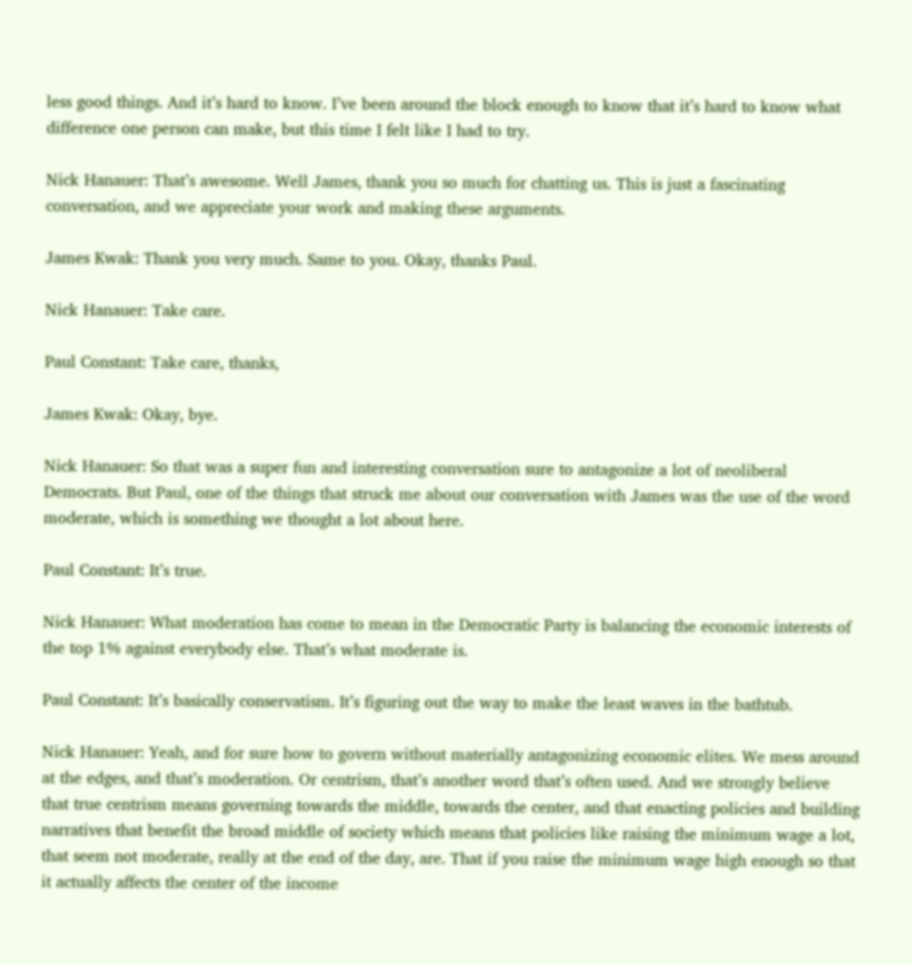less good things. And it’s hard to know. I’ve been around the block enough to know that it’s hard to know what difference one person can make, but this time I felt like I had to try.

Nick Hanauer: That’s awesome. Well James, thank you so much for chatting us. This is just a fascinating conversation, and we appreciate your work and making these arguments.

James Kwak: Thank you very much. Same to you. Okay, thanks Paul.

Nick Hanauer: Take care.

Paul Constant: Take care, thanks,

James Kwak: Okay, bye.

Nick Hanauer: So that was a super fun and interesting conversation sure to antagonize a lot of neoliberal Democrats. But Paul, one of the things that struck me about our conversation with James was the use of the word moderate, which is something we thought a lot about here.

Paul Constant: It’s true.

Nick Hanauer: What moderation has come to mean in the Democratic Party is balancing the economic interests of the top 1% against everybody else. That’s what moderate is.

Paul Constant: It’s basically conservatism. It’s figuring out the way to make the least waves in the bathtub.

Nick Hanauer: Yeah, and for sure how to govern without materially antagonizing economic elites. We mess around at the edges, and that’s moderation. Or centrism, that’s another word that’s often used. And we strongly believe that true centrism means governing towards the middle, towards the center, and that enacting policies and building narratives that benefit the broad middle of society which means that policies like raising the minimum wage a lot, that seem not moderate, really at the end of the day, are. That if you raise the minimum wage high enough so that it actually affects the center of the income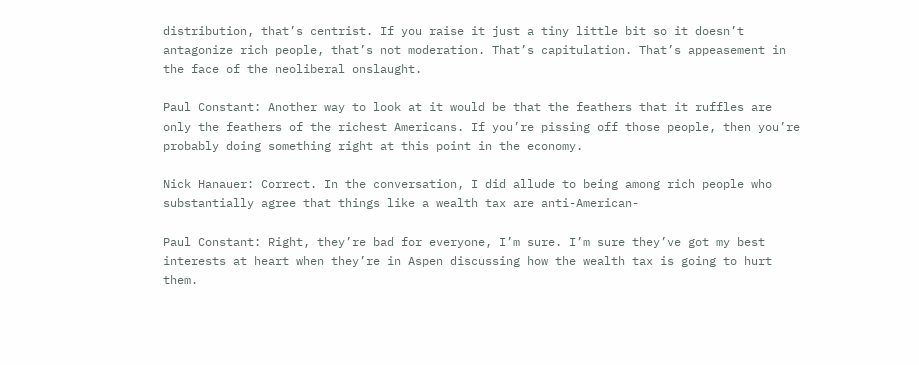distribution, that’s centrist. If you raise it just a tiny little bit so it doesn’t antagonize rich people, that’s not moderation. That’s capitulation. That’s appeasement in the face of the neoliberal onslaught.

Paul Constant: Another way to look at it would be that the feathers that it ruffles are only the feathers of the richest Americans. If you’re pissing off those people, then you’re probably doing something right at this point in the economy.

Nick Hanauer: Correct. In the conversation, I did allude to being among rich people who substantially agree that things like a wealth tax are anti-American-

Paul Constant: Right, they’re bad for everyone, I’m sure. I’m sure they’ve got my best interests at heart when they’re in Aspen discussing how the wealth tax is going to hurt them.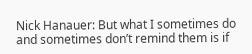Nick Hanauer: But what I sometimes do and sometimes don’t remind them is if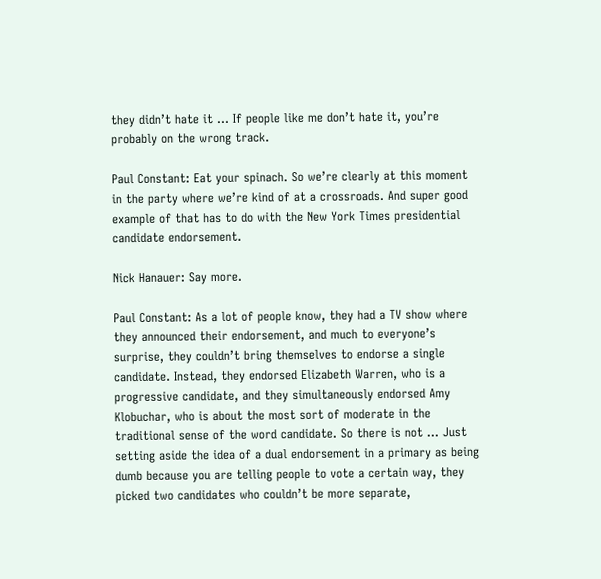they didn’t hate it … If people like me don’t hate it, you’re probably on the wrong track.

Paul Constant: Eat your spinach. So we’re clearly at this moment in the party where we’re kind of at a crossroads. And super good example of that has to do with the New York Times presidential candidate endorsement.

Nick Hanauer: Say more.

Paul Constant: As a lot of people know, they had a TV show where they announced their endorsement, and much to everyone’s surprise, they couldn’t bring themselves to endorse a single candidate. Instead, they endorsed Elizabeth Warren, who is a progressive candidate, and they simultaneously endorsed Amy Klobuchar, who is about the most sort of moderate in the traditional sense of the word candidate. So there is not … Just setting aside the idea of a dual endorsement in a primary as being dumb because you are telling people to vote a certain way, they picked two candidates who couldn’t be more separate,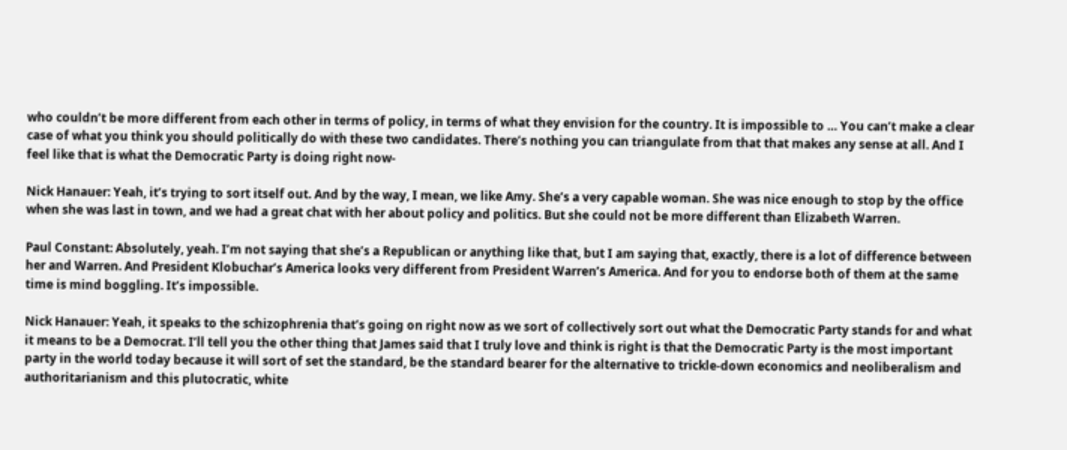who couldn’t be more different from each other in terms of policy, in terms of what they envision for the country. It is impossible to … You can’t make a clear case of what you think you should politically do with these two candidates. There’s nothing you can triangulate from that that makes any sense at all. And I feel like that is what the Democratic Party is doing right now-

Nick Hanauer: Yeah, it’s trying to sort itself out. And by the way, I mean, we like Amy. She’s a very capable woman. She was nice enough to stop by the office when she was last in town, and we had a great chat with her about policy and politics. But she could not be more different than Elizabeth Warren.

Paul Constant: Absolutely, yeah. I’m not saying that she’s a Republican or anything like that, but I am saying that, exactly, there is a lot of difference between her and Warren. And President Klobuchar’s America looks very different from President Warren’s America. And for you to endorse both of them at the same time is mind boggling. It’s impossible.

Nick Hanauer: Yeah, it speaks to the schizophrenia that’s going on right now as we sort of collectively sort out what the Democratic Party stands for and what it means to be a Democrat. I’ll tell you the other thing that James said that I truly love and think is right is that the Democratic Party is the most important party in the world today because it will sort of set the standard, be the standard bearer for the alternative to trickle-down economics and neoliberalism and authoritarianism and this plutocratic, white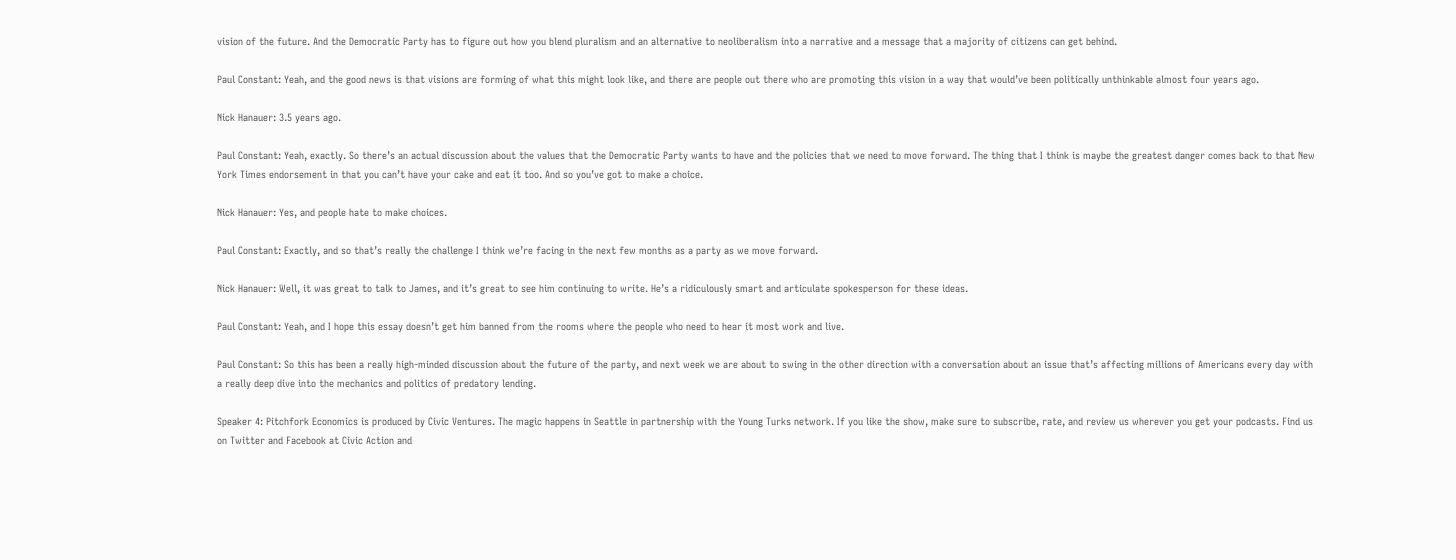vision of the future. And the Democratic Party has to figure out how you blend pluralism and an alternative to neoliberalism into a narrative and a message that a majority of citizens can get behind.

Paul Constant: Yeah, and the good news is that visions are forming of what this might look like, and there are people out there who are promoting this vision in a way that would’ve been politically unthinkable almost four years ago.

Nick Hanauer: 3.5 years ago.

Paul Constant: Yeah, exactly. So there’s an actual discussion about the values that the Democratic Party wants to have and the policies that we need to move forward. The thing that I think is maybe the greatest danger comes back to that New York Times endorsement in that you can’t have your cake and eat it too. And so you’ve got to make a choice.

Nick Hanauer: Yes, and people hate to make choices.

Paul Constant: Exactly, and so that’s really the challenge I think we’re facing in the next few months as a party as we move forward.

Nick Hanauer: Well, it was great to talk to James, and it’s great to see him continuing to write. He’s a ridiculously smart and articulate spokesperson for these ideas.

Paul Constant: Yeah, and I hope this essay doesn’t get him banned from the rooms where the people who need to hear it most work and live.

Paul Constant: So this has been a really high-minded discussion about the future of the party, and next week we are about to swing in the other direction with a conversation about an issue that’s affecting millions of Americans every day with a really deep dive into the mechanics and politics of predatory lending.

Speaker 4: Pitchfork Economics is produced by Civic Ventures. The magic happens in Seattle in partnership with the Young Turks network. If you like the show, make sure to subscribe, rate, and review us wherever you get your podcasts. Find us on Twitter and Facebook at Civic Action and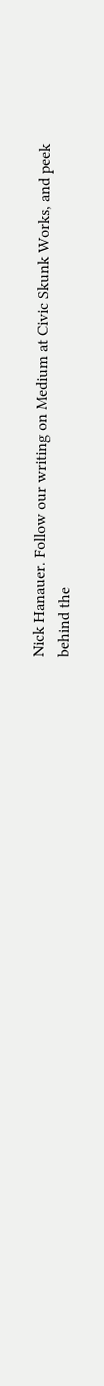Nick Hanauer. Follow our writing on Medium at Civic Skunk Works, and peek behind the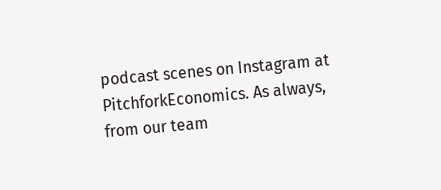podcast scenes on Instagram at PitchforkEconomics. As always, from our team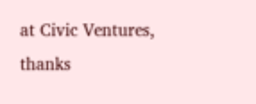at Civic Ventures, thanks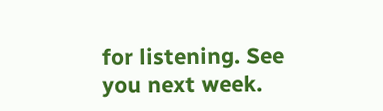for listening. See you next week.